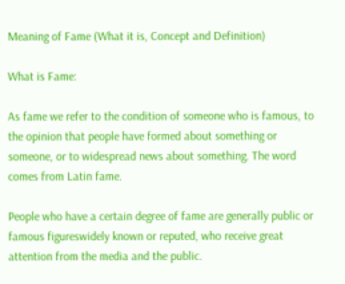Meaning of Fame (What it is, Concept and Definition)

What is Fame:

As fame we refer to the condition of someone who is famous, to the opinion that people have formed about something or someone, or to widespread news about something. The word comes from Latin fame.

People who have a certain degree of fame are generally public or famous figureswidely known or reputed, who receive great attention from the media and the public.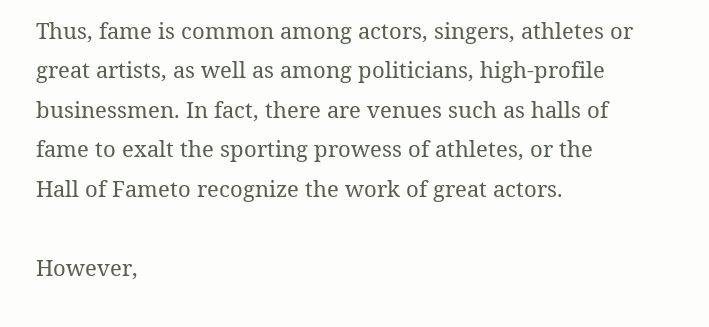Thus, fame is common among actors, singers, athletes or great artists, as well as among politicians, high-profile businessmen. In fact, there are venues such as halls of fame to exalt the sporting prowess of athletes, or the Hall of Fameto recognize the work of great actors.

However,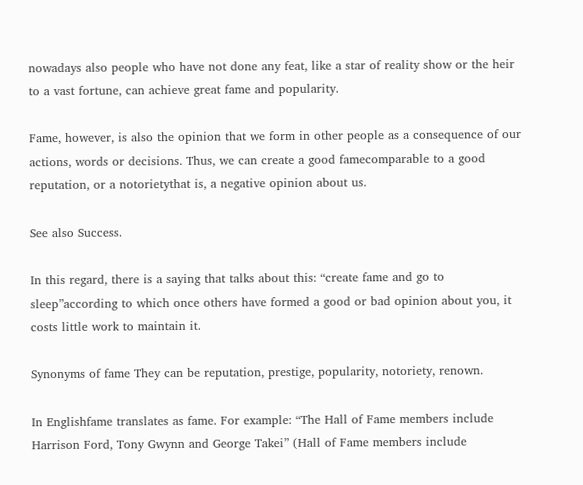nowadays also people who have not done any feat, like a star of reality show or the heir to a vast fortune, can achieve great fame and popularity.

Fame, however, is also the opinion that we form in other people as a consequence of our actions, words or decisions. Thus, we can create a good famecomparable to a good reputation, or a notorietythat is, a negative opinion about us.

See also Success.

In this regard, there is a saying that talks about this: “create fame and go to sleep”according to which once others have formed a good or bad opinion about you, it costs little work to maintain it.

Synonyms of fame They can be reputation, prestige, popularity, notoriety, renown.

In Englishfame translates as fame. For example: “The Hall of Fame members include Harrison Ford, Tony Gwynn and George Takei” (Hall of Fame members include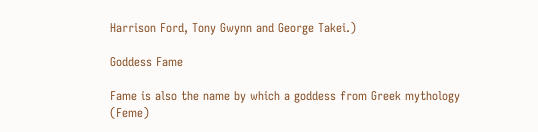Harrison Ford, Tony Gwynn and George Takei.)

Goddess Fame

Fame is also the name by which a goddess from Greek mythology (Feme)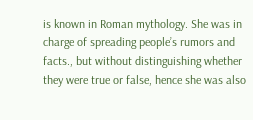is known in Roman mythology. She was in charge of spreading people’s rumors and facts., but without distinguishing whether they were true or false, hence she was also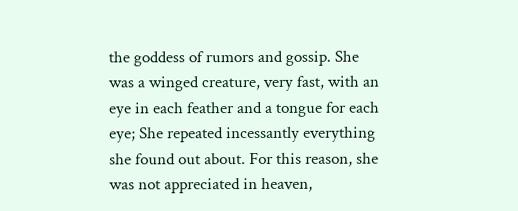the goddess of rumors and gossip. She was a winged creature, very fast, with an eye in each feather and a tongue for each eye; She repeated incessantly everything she found out about. For this reason, she was not appreciated in heaven,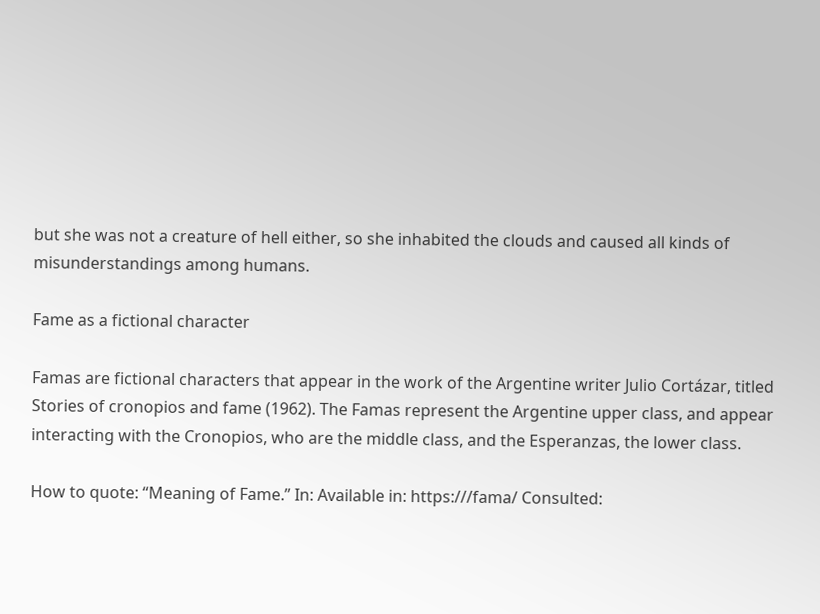but she was not a creature of hell either, so she inhabited the clouds and caused all kinds of misunderstandings among humans.

Fame as a fictional character

Famas are fictional characters that appear in the work of the Argentine writer Julio Cortázar, titled Stories of cronopios and fame (1962). The Famas represent the Argentine upper class, and appear interacting with the Cronopios, who are the middle class, and the Esperanzas, the lower class.

How to quote: “Meaning of Fame.” In: Available in: https:///fama/ Consulted: